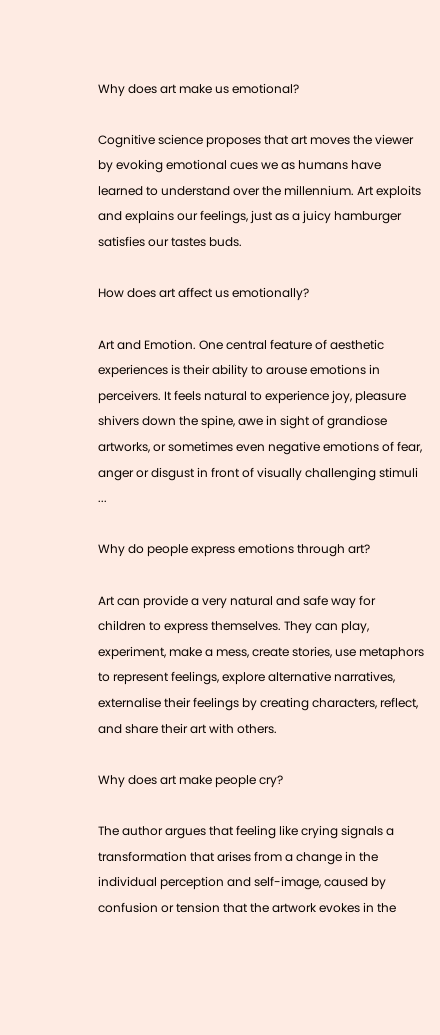Why does art make us emotional?

Cognitive science proposes that art moves the viewer by evoking emotional cues we as humans have learned to understand over the millennium. Art exploits and explains our feelings, just as a juicy hamburger satisfies our tastes buds.

How does art affect us emotionally?

Art and Emotion. One central feature of aesthetic experiences is their ability to arouse emotions in perceivers. It feels natural to experience joy, pleasure shivers down the spine, awe in sight of grandiose artworks, or sometimes even negative emotions of fear, anger or disgust in front of visually challenging stimuli ...

Why do people express emotions through art?

Art can provide a very natural and safe way for children to express themselves. They can play, experiment, make a mess, create stories, use metaphors to represent feelings, explore alternative narratives, externalise their feelings by creating characters, reflect, and share their art with others.

Why does art make people cry?

The author argues that feeling like crying signals a transformation that arises from a change in the individual perception and self-image, caused by confusion or tension that the artwork evokes in the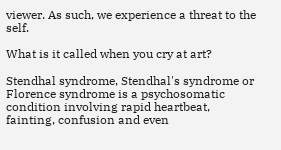viewer. As such, we experience a threat to the self.

What is it called when you cry at art?

Stendhal syndrome, Stendhal's syndrome or Florence syndrome is a psychosomatic condition involving rapid heartbeat, fainting, confusion and even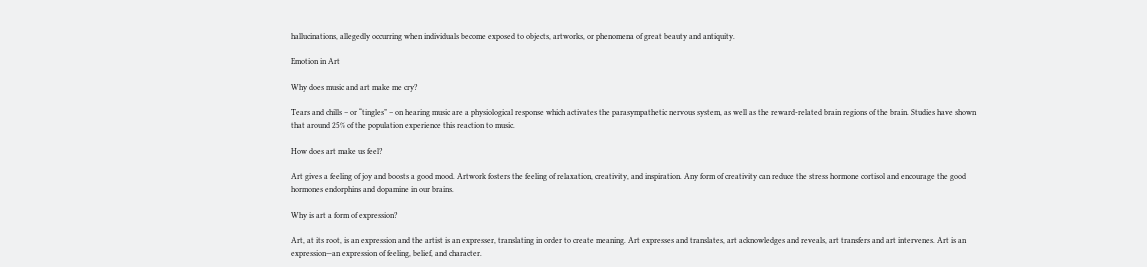hallucinations, allegedly occurring when individuals become exposed to objects, artworks, or phenomena of great beauty and antiquity.

Emotion in Art

Why does music and art make me cry?

Tears and chills – or “tingles” – on hearing music are a physiological response which activates the parasympathetic nervous system, as well as the reward-related brain regions of the brain. Studies have shown that around 25% of the population experience this reaction to music.

How does art make us feel?

Art gives a feeling of joy and boosts a good mood. Artwork fosters the feeling of relaxation, creativity, and inspiration. Any form of creativity can reduce the stress hormone cortisol and encourage the good hormones endorphins and dopamine in our brains.

Why is art a form of expression?

Art, at its root, is an expression and the artist is an expresser, translating in order to create meaning. Art expresses and translates, art acknowledges and reveals, art transfers and art intervenes. Art is an expression—an expression of feeling, belief, and character.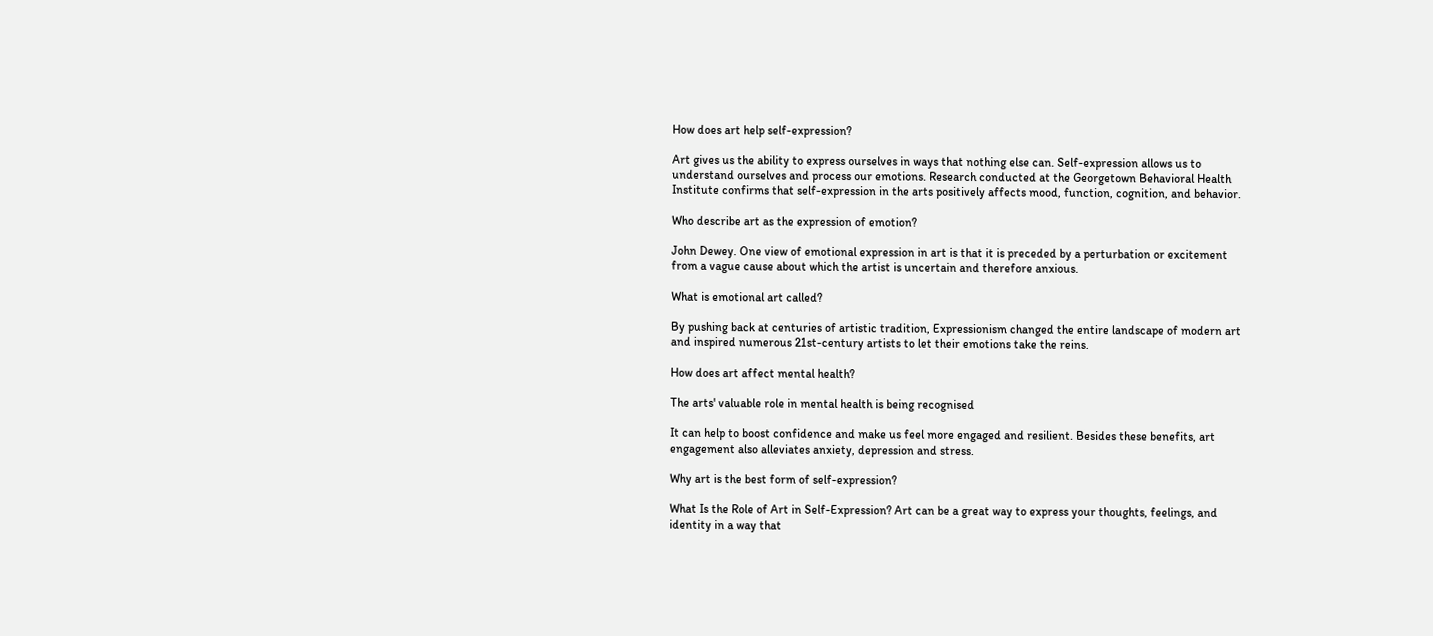How does art help self-expression?

Art gives us the ability to express ourselves in ways that nothing else can. Self-expression allows us to understand ourselves and process our emotions. Research conducted at the Georgetown Behavioral Health Institute confirms that self-expression in the arts positively affects mood, function, cognition, and behavior.

Who describe art as the expression of emotion?

John Dewey. One view of emotional expression in art is that it is preceded by a perturbation or excitement from a vague cause about which the artist is uncertain and therefore anxious.

What is emotional art called?

By pushing back at centuries of artistic tradition, Expressionism changed the entire landscape of modern art and inspired numerous 21st-century artists to let their emotions take the reins.

How does art affect mental health?

The arts' valuable role in mental health is being recognised

It can help to boost confidence and make us feel more engaged and resilient. Besides these benefits, art engagement also alleviates anxiety, depression and stress.

Why art is the best form of self-expression?

What Is the Role of Art in Self-Expression? Art can be a great way to express your thoughts, feelings, and identity in a way that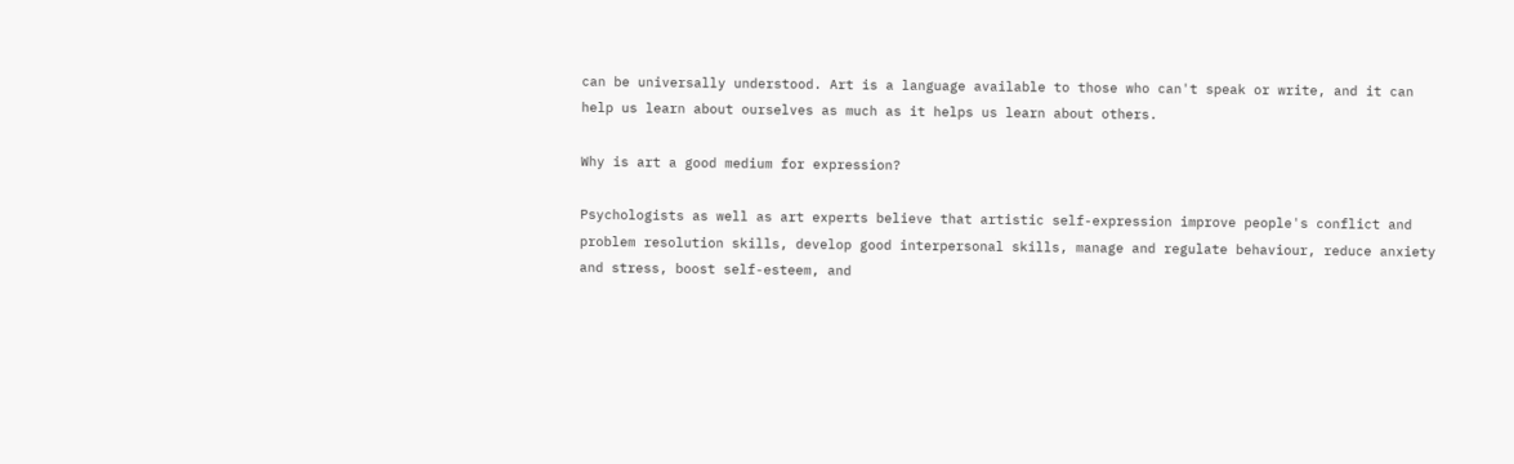can be universally understood. Art is a language available to those who can't speak or write, and it can help us learn about ourselves as much as it helps us learn about others.

Why is art a good medium for expression?

Psychologists as well as art experts believe that artistic self-expression improve people's conflict and problem resolution skills, develop good interpersonal skills, manage and regulate behaviour, reduce anxiety and stress, boost self-esteem, and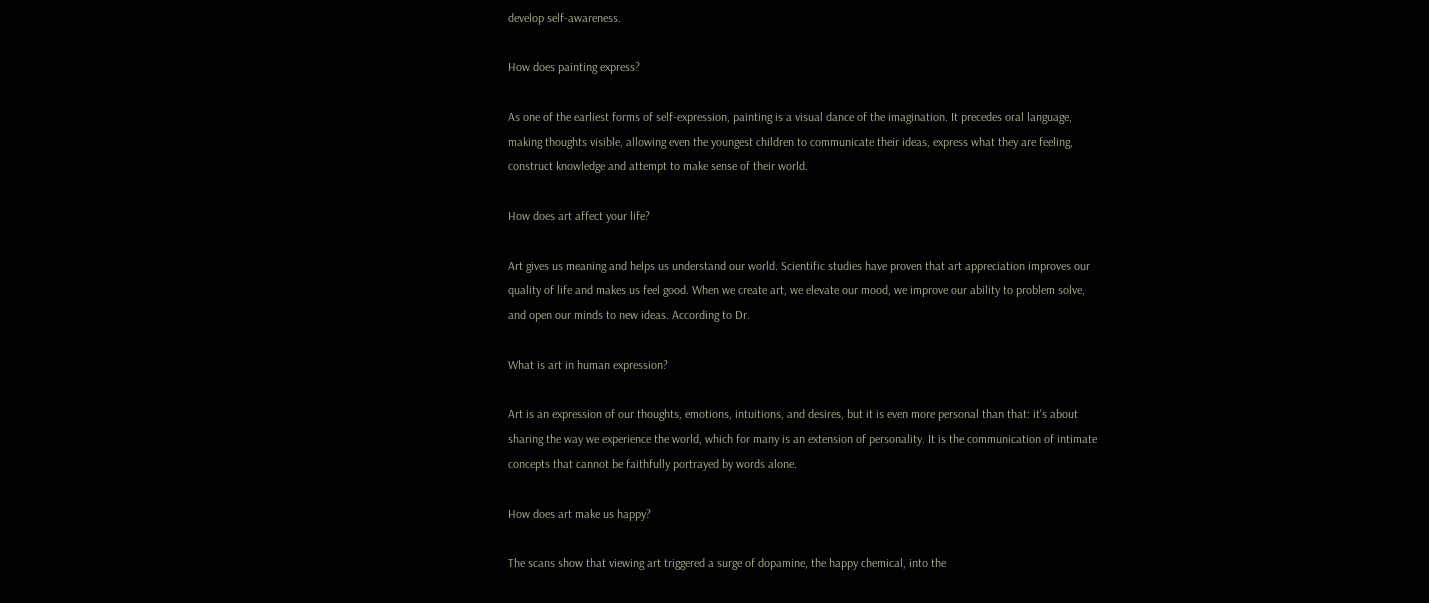develop self-awareness.

How does painting express?

As one of the earliest forms of self-expression, painting is a visual dance of the imagination. It precedes oral language, making thoughts visible, allowing even the youngest children to communicate their ideas, express what they are feeling, construct knowledge and attempt to make sense of their world.

How does art affect your life?

Art gives us meaning and helps us understand our world. Scientific studies have proven that art appreciation improves our quality of life and makes us feel good. When we create art, we elevate our mood, we improve our ability to problem solve, and open our minds to new ideas. According to Dr.

What is art in human expression?

Art is an expression of our thoughts, emotions, intuitions, and desires, but it is even more personal than that: it's about sharing the way we experience the world, which for many is an extension of personality. It is the communication of intimate concepts that cannot be faithfully portrayed by words alone.

How does art make us happy?

The scans show that viewing art triggered a surge of dopamine, the happy chemical, into the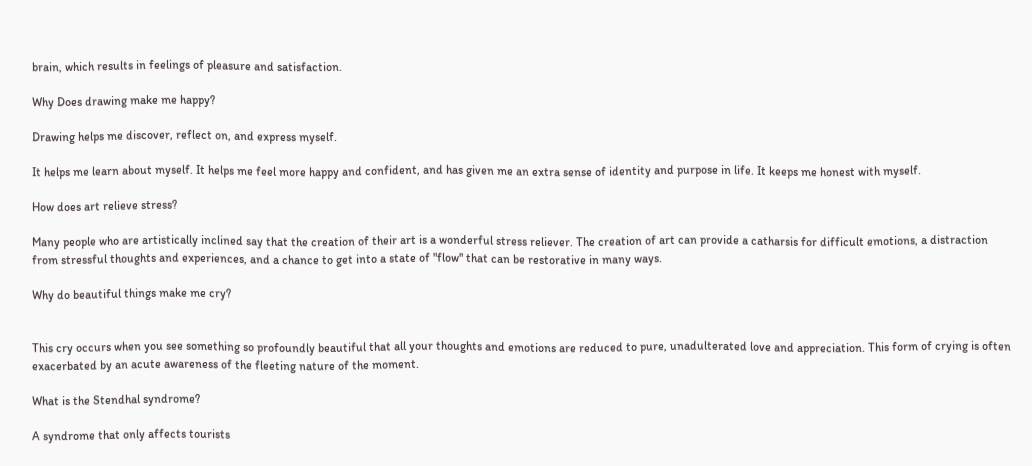brain, which results in feelings of pleasure and satisfaction.

Why Does drawing make me happy?

Drawing helps me discover, reflect on, and express myself.

It helps me learn about myself. It helps me feel more happy and confident, and has given me an extra sense of identity and purpose in life. It keeps me honest with myself.

How does art relieve stress?

Many people who are artistically inclined say that the creation of their art is a wonderful stress reliever. The creation of art can provide a catharsis for difficult emotions, a distraction from stressful thoughts and experiences, and a chance to get into a state of "flow" that can be restorative in many ways.

Why do beautiful things make me cry?


This cry occurs when you see something so profoundly beautiful that all your thoughts and emotions are reduced to pure, unadulterated love and appreciation. This form of crying is often exacerbated by an acute awareness of the fleeting nature of the moment.

What is the Stendhal syndrome?

A syndrome that only affects tourists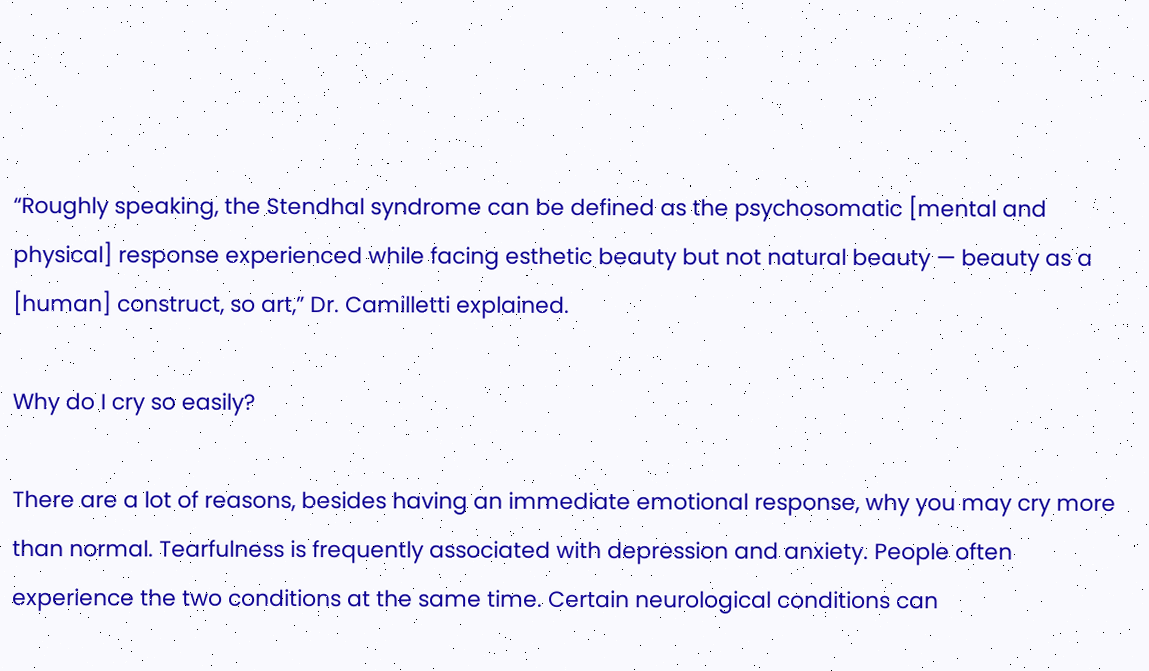“Roughly speaking, the Stendhal syndrome can be defined as the psychosomatic [mental and physical] response experienced while facing esthetic beauty but not natural beauty — beauty as a [human] construct, so art,” Dr. Camilletti explained.

Why do I cry so easily?

There are a lot of reasons, besides having an immediate emotional response, why you may cry more than normal. Tearfulness is frequently associated with depression and anxiety. People often experience the two conditions at the same time. Certain neurological conditions can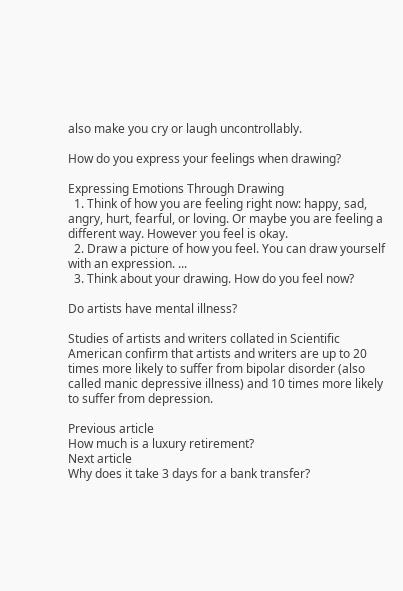also make you cry or laugh uncontrollably.

How do you express your feelings when drawing?

Expressing Emotions Through Drawing
  1. Think of how you are feeling right now: happy, sad, angry, hurt, fearful, or loving. Or maybe you are feeling a different way. However you feel is okay.
  2. Draw a picture of how you feel. You can draw yourself with an expression. ...
  3. Think about your drawing. How do you feel now?

Do artists have mental illness?

Studies of artists and writers collated in Scientific American confirm that artists and writers are up to 20 times more likely to suffer from bipolar disorder (also called manic depressive illness) and 10 times more likely to suffer from depression.

Previous article
How much is a luxury retirement?
Next article
Why does it take 3 days for a bank transfer?